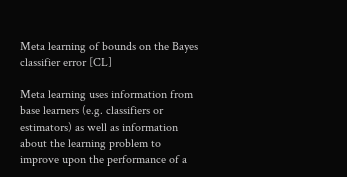Meta learning of bounds on the Bayes classifier error [CL]

Meta learning uses information from base learners (e.g. classifiers or estimators) as well as information about the learning problem to improve upon the performance of a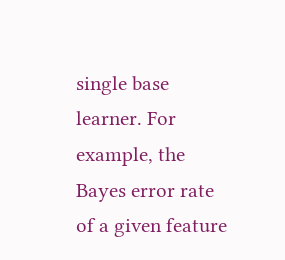single base learner. For example, the Bayes error rate of a given feature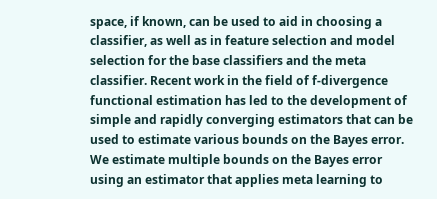space, if known, can be used to aid in choosing a classifier, as well as in feature selection and model selection for the base classifiers and the meta classifier. Recent work in the field of f-divergence functional estimation has led to the development of simple and rapidly converging estimators that can be used to estimate various bounds on the Bayes error. We estimate multiple bounds on the Bayes error using an estimator that applies meta learning to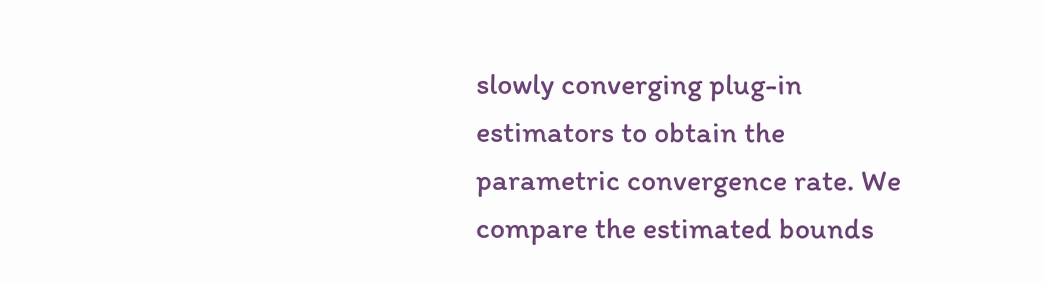slowly converging plug-in estimators to obtain the parametric convergence rate. We compare the estimated bounds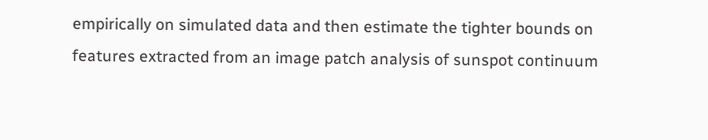empirically on simulated data and then estimate the tighter bounds on features extracted from an image patch analysis of sunspot continuum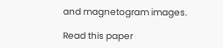and magnetogram images.

Read this paper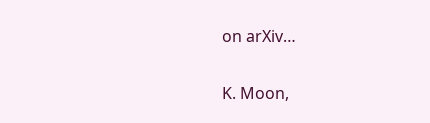on arXiv…

K. Moon,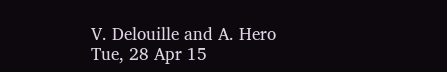V. Delouille and A. Hero
Tue, 28 Apr 15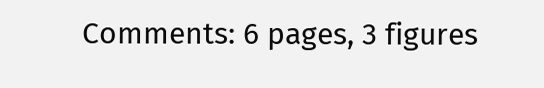Comments: 6 pages, 3 figures